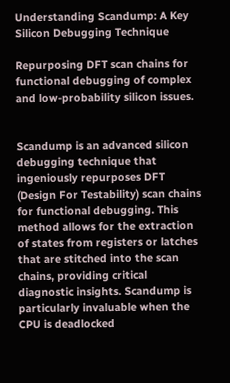Understanding Scandump: A Key Silicon Debugging Technique

Repurposing DFT scan chains for functional debugging of complex and low-probability silicon issues.


Scandump is an advanced silicon debugging technique that ingeniously repurposes DFT (Design For Testability) scan chains for functional debugging. This method allows for the extraction of states from registers or latches that are stitched into the scan chains, providing critical diagnostic insights. Scandump is particularly invaluable when the CPU is deadlocked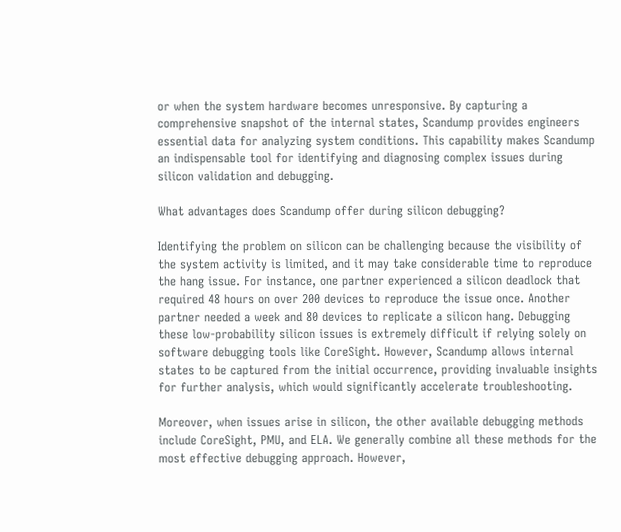or when the system hardware becomes unresponsive. By capturing a comprehensive snapshot of the internal states, Scandump provides engineers essential data for analyzing system conditions. This capability makes Scandump an indispensable tool for identifying and diagnosing complex issues during silicon validation and debugging.

What advantages does Scandump offer during silicon debugging?

Identifying the problem on silicon can be challenging because the visibility of the system activity is limited, and it may take considerable time to reproduce the hang issue. For instance, one partner experienced a silicon deadlock that required 48 hours on over 200 devices to reproduce the issue once. Another partner needed a week and 80 devices to replicate a silicon hang. Debugging these low-probability silicon issues is extremely difficult if relying solely on software debugging tools like CoreSight. However, Scandump allows internal states to be captured from the initial occurrence, providing invaluable insights for further analysis, which would significantly accelerate troubleshooting.

Moreover, when issues arise in silicon, the other available debugging methods include CoreSight, PMU, and ELA. We generally combine all these methods for the most effective debugging approach. However,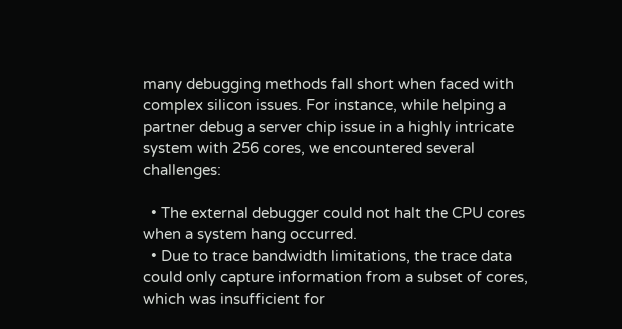many debugging methods fall short when faced with complex silicon issues. For instance, while helping a partner debug a server chip issue in a highly intricate system with 256 cores, we encountered several challenges:

  • The external debugger could not halt the CPU cores when a system hang occurred.
  • Due to trace bandwidth limitations, the trace data could only capture information from a subset of cores, which was insufficient for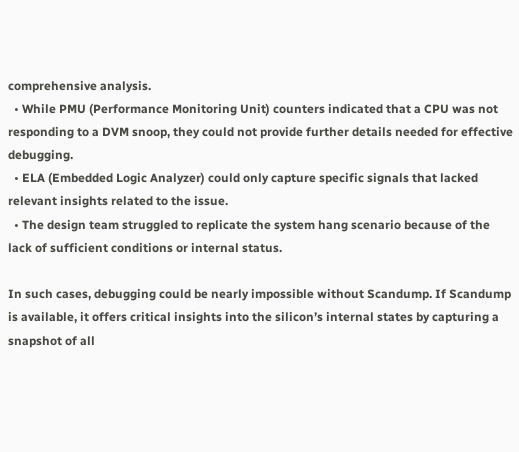comprehensive analysis.
  • While PMU (Performance Monitoring Unit) counters indicated that a CPU was not responding to a DVM snoop, they could not provide further details needed for effective debugging.
  • ELA (Embedded Logic Analyzer) could only capture specific signals that lacked relevant insights related to the issue.
  • The design team struggled to replicate the system hang scenario because of the lack of sufficient conditions or internal status.

In such cases, debugging could be nearly impossible without Scandump. If Scandump is available, it offers critical insights into the silicon’s internal states by capturing a snapshot of all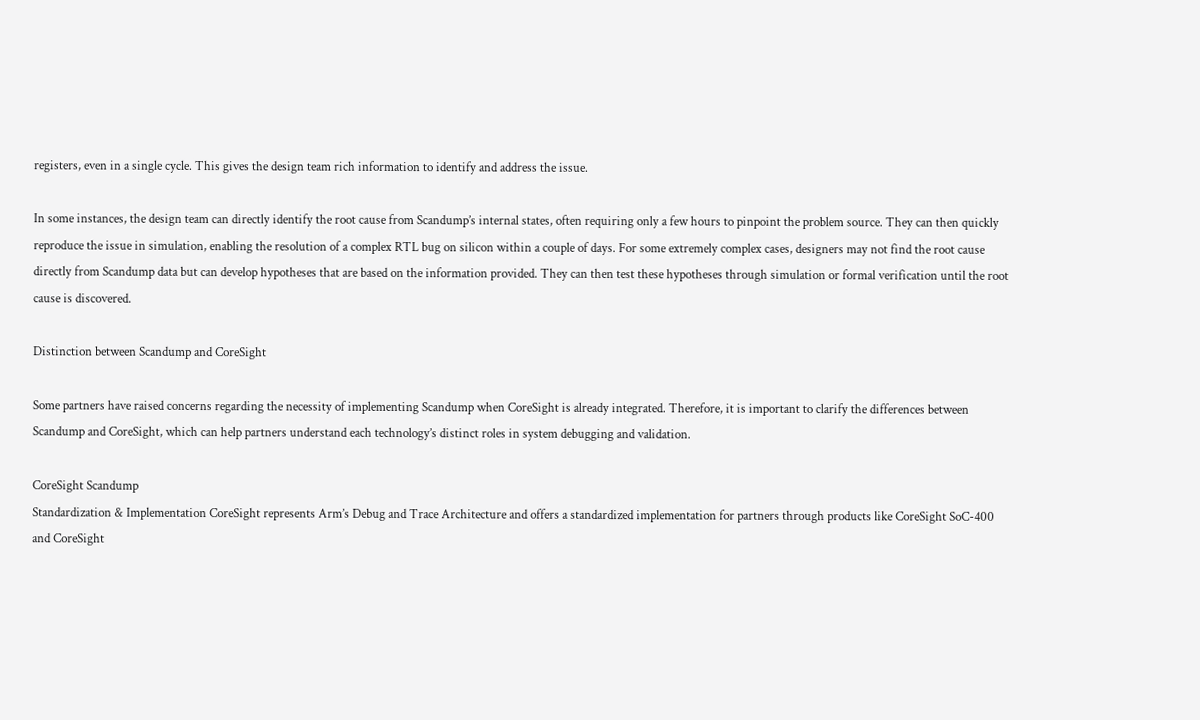registers, even in a single cycle. This gives the design team rich information to identify and address the issue.

In some instances, the design team can directly identify the root cause from Scandump’s internal states, often requiring only a few hours to pinpoint the problem source. They can then quickly reproduce the issue in simulation, enabling the resolution of a complex RTL bug on silicon within a couple of days. For some extremely complex cases, designers may not find the root cause directly from Scandump data but can develop hypotheses that are based on the information provided. They can then test these hypotheses through simulation or formal verification until the root cause is discovered.

Distinction between Scandump and CoreSight

Some partners have raised concerns regarding the necessity of implementing Scandump when CoreSight is already integrated. Therefore, it is important to clarify the differences between Scandump and CoreSight, which can help partners understand each technology’s distinct roles in system debugging and validation.

CoreSight Scandump
Standardization & Implementation CoreSight represents Arm’s Debug and Trace Architecture and offers a standardized implementation for partners through products like CoreSight SoC-400 and CoreSight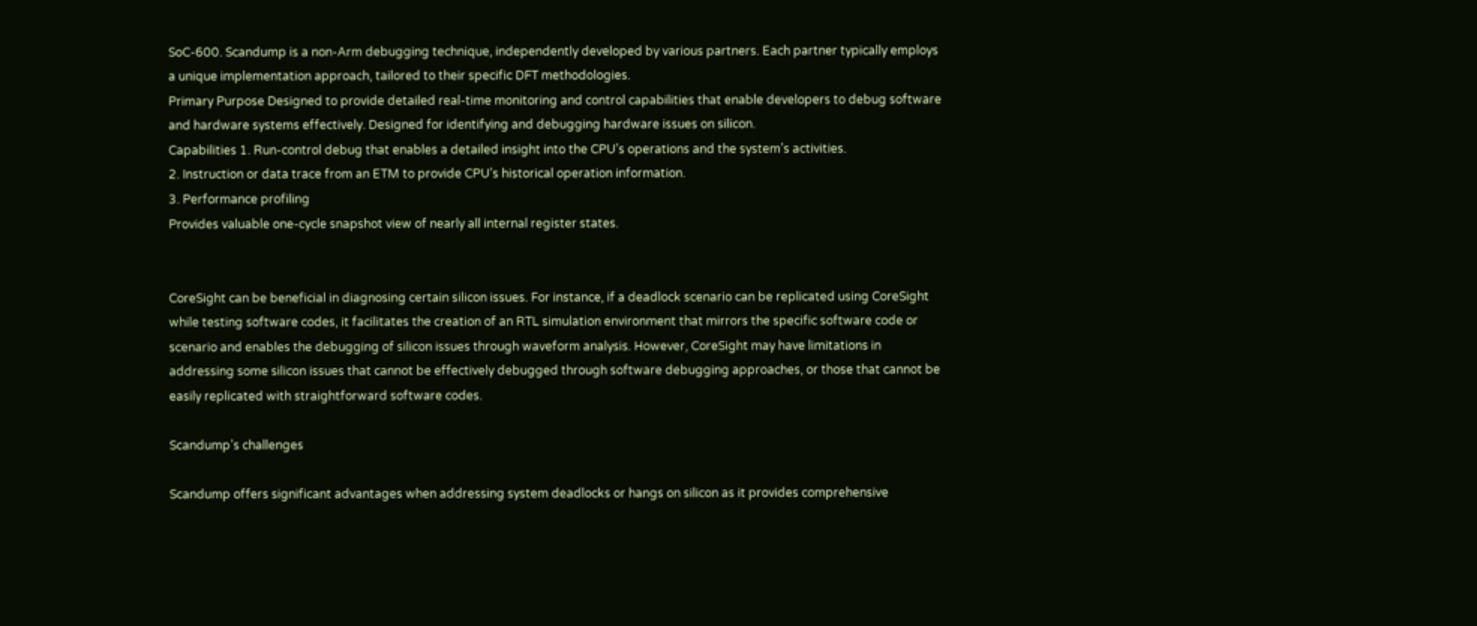SoC-600. Scandump is a non-Arm debugging technique, independently developed by various partners. Each partner typically employs a unique implementation approach, tailored to their specific DFT methodologies.
Primary Purpose Designed to provide detailed real-time monitoring and control capabilities that enable developers to debug software and hardware systems effectively. Designed for identifying and debugging hardware issues on silicon.
Capabilities 1. Run-control debug that enables a detailed insight into the CPU’s operations and the system’s activities.
2. Instruction or data trace from an ETM to provide CPU’s historical operation information.
3. Performance profiling
Provides valuable one-cycle snapshot view of nearly all internal register states.


CoreSight can be beneficial in diagnosing certain silicon issues. For instance, if a deadlock scenario can be replicated using CoreSight while testing software codes, it facilitates the creation of an RTL simulation environment that mirrors the specific software code or scenario and enables the debugging of silicon issues through waveform analysis. However, CoreSight may have limitations in addressing some silicon issues that cannot be effectively debugged through software debugging approaches, or those that cannot be easily replicated with straightforward software codes.

Scandump’s challenges

Scandump offers significant advantages when addressing system deadlocks or hangs on silicon as it provides comprehensive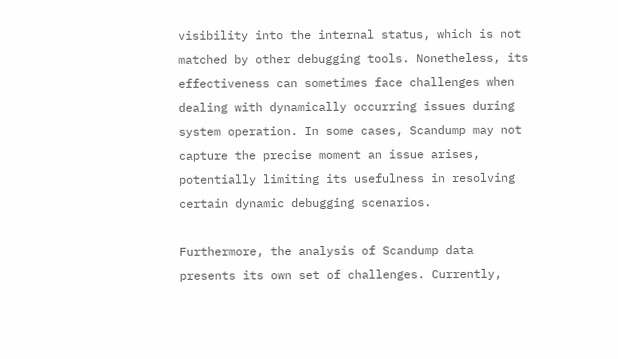visibility into the internal status, which is not matched by other debugging tools. Nonetheless, its effectiveness can sometimes face challenges when dealing with dynamically occurring issues during system operation. In some cases, Scandump may not capture the precise moment an issue arises, potentially limiting its usefulness in resolving certain dynamic debugging scenarios.

Furthermore, the analysis of Scandump data presents its own set of challenges. Currently,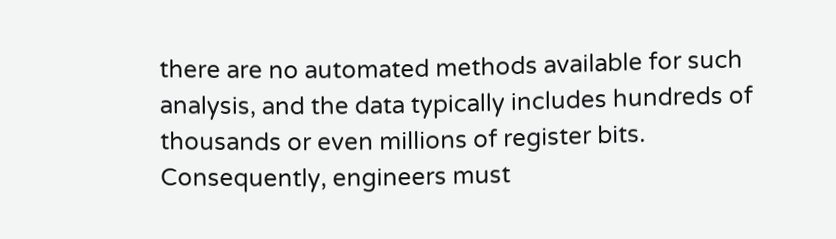there are no automated methods available for such analysis, and the data typically includes hundreds of thousands or even millions of register bits. Consequently, engineers must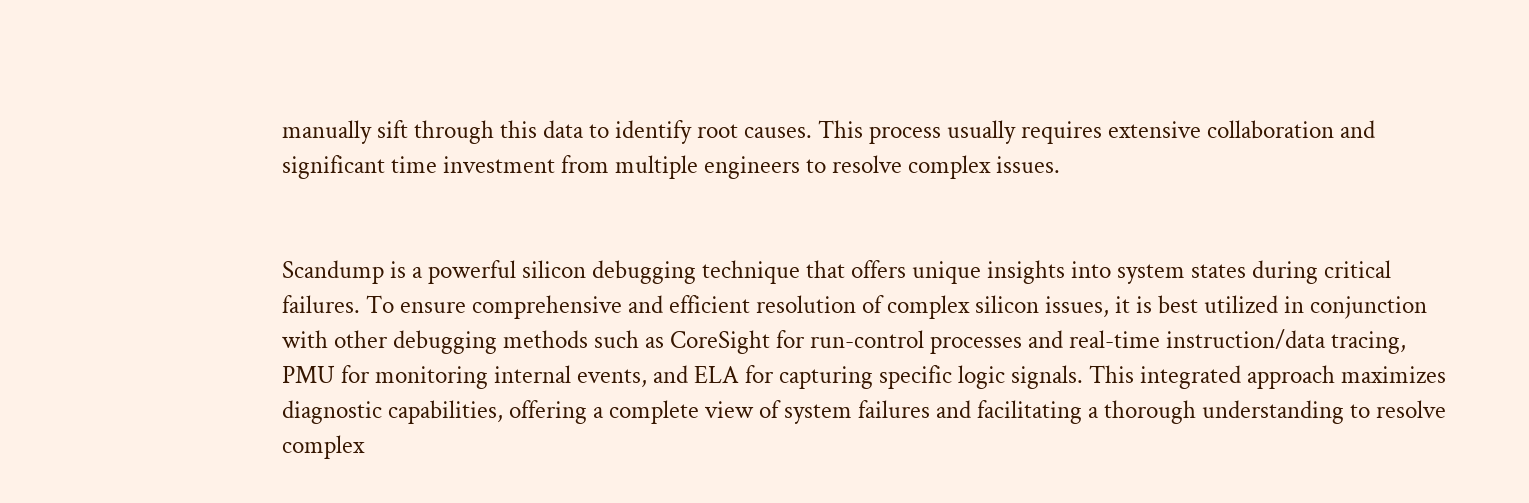manually sift through this data to identify root causes. This process usually requires extensive collaboration and significant time investment from multiple engineers to resolve complex issues.


Scandump is a powerful silicon debugging technique that offers unique insights into system states during critical failures. To ensure comprehensive and efficient resolution of complex silicon issues, it is best utilized in conjunction with other debugging methods such as CoreSight for run-control processes and real-time instruction/data tracing, PMU for monitoring internal events, and ELA for capturing specific logic signals. This integrated approach maximizes diagnostic capabilities, offering a complete view of system failures and facilitating a thorough understanding to resolve complex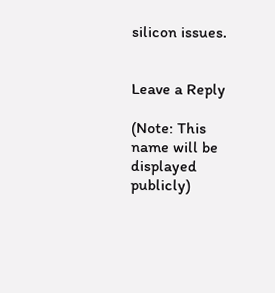silicon issues.


Leave a Reply

(Note: This name will be displayed publicly)